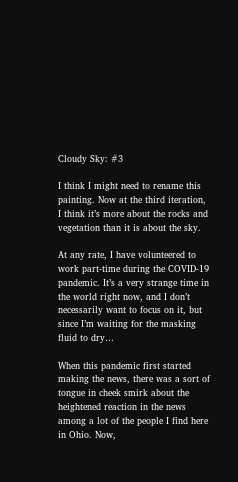Cloudy Sky: #3

I think I might need to rename this painting. Now at the third iteration, I think it’s more about the rocks and vegetation than it is about the sky.

At any rate, I have volunteered to work part-time during the COVID-19 pandemic. It’s a very strange time in the world right now, and I don’t necessarily want to focus on it, but since I’m waiting for the masking fluid to dry…

When this pandemic first started making the news, there was a sort of tongue in cheek smirk about the heightened reaction in the news among a lot of the people I find here in Ohio. Now,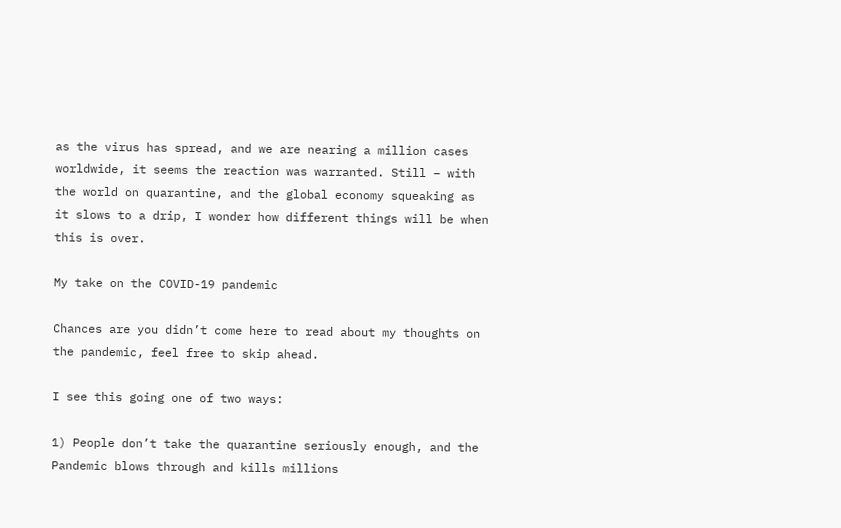as the virus has spread, and we are nearing a million cases worldwide, it seems the reaction was warranted. Still – with the world on quarantine, and the global economy squeaking as it slows to a drip, I wonder how different things will be when this is over.

My take on the COVID-19 pandemic

Chances are you didn’t come here to read about my thoughts on the pandemic, feel free to skip ahead.

I see this going one of two ways:

1) People don’t take the quarantine seriously enough, and the Pandemic blows through and kills millions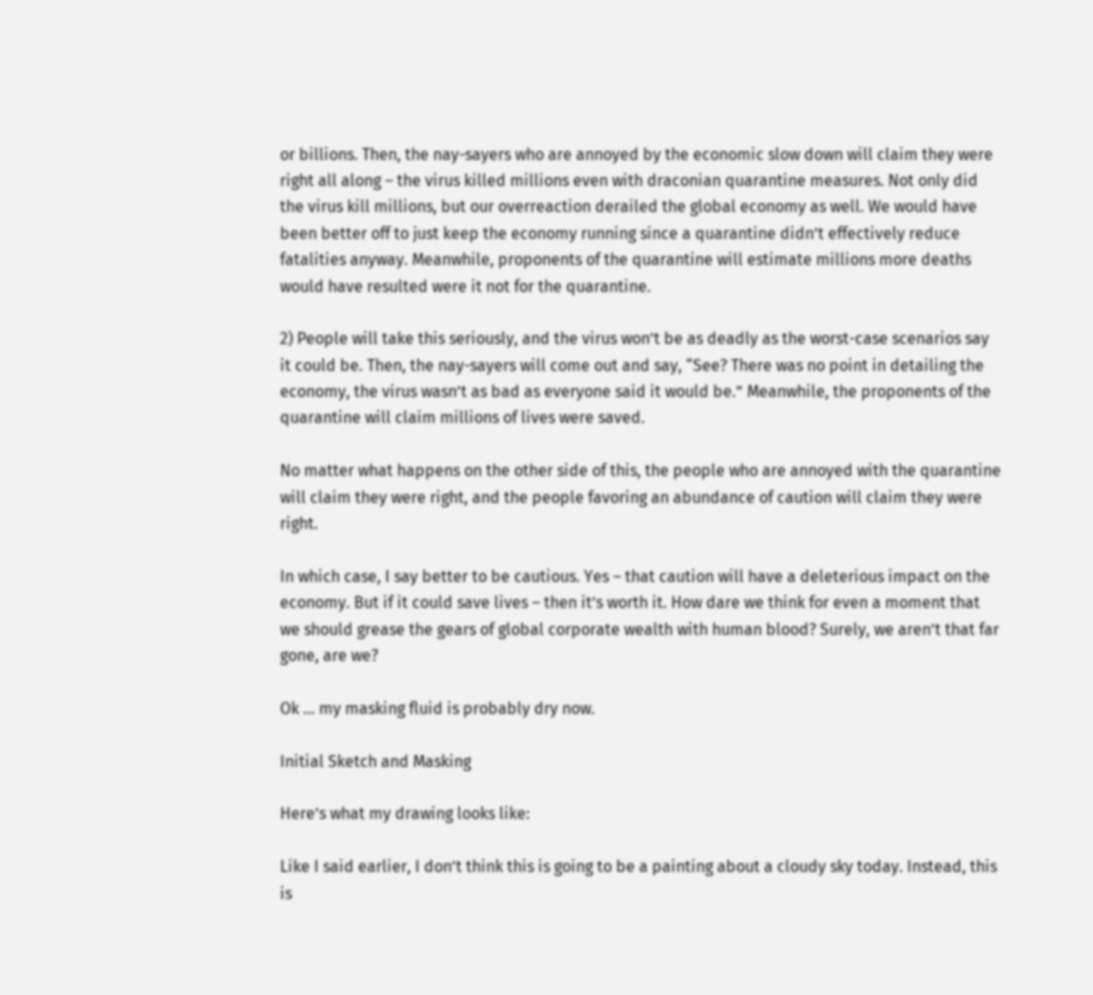or billions. Then, the nay-sayers who are annoyed by the economic slow down will claim they were right all along – the virus killed millions even with draconian quarantine measures. Not only did the virus kill millions, but our overreaction derailed the global economy as well. We would have been better off to just keep the economy running since a quarantine didn’t effectively reduce fatalities anyway. Meanwhile, proponents of the quarantine will estimate millions more deaths would have resulted were it not for the quarantine.

2) People will take this seriously, and the virus won’t be as deadly as the worst-case scenarios say it could be. Then, the nay-sayers will come out and say, “See? There was no point in detailing the economy, the virus wasn’t as bad as everyone said it would be.” Meanwhile, the proponents of the quarantine will claim millions of lives were saved.

No matter what happens on the other side of this, the people who are annoyed with the quarantine will claim they were right, and the people favoring an abundance of caution will claim they were right.

In which case, I say better to be cautious. Yes – that caution will have a deleterious impact on the economy. But if it could save lives – then it’s worth it. How dare we think for even a moment that we should grease the gears of global corporate wealth with human blood? Surely, we aren’t that far gone, are we?

Ok … my masking fluid is probably dry now.

Initial Sketch and Masking

Here’s what my drawing looks like:

Like I said earlier, I don’t think this is going to be a painting about a cloudy sky today. Instead, this is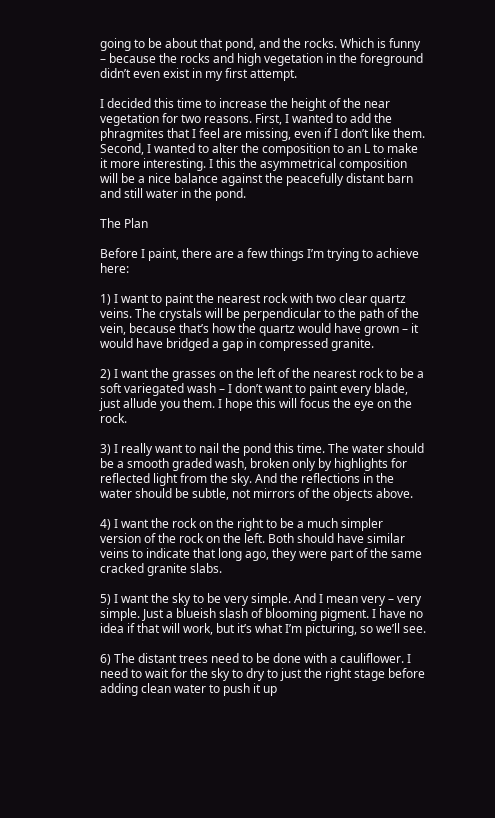going to be about that pond, and the rocks. Which is funny – because the rocks and high vegetation in the foreground didn’t even exist in my first attempt.

I decided this time to increase the height of the near vegetation for two reasons. First, I wanted to add the phragmites that I feel are missing, even if I don’t like them. Second, I wanted to alter the composition to an L to make it more interesting. I this the asymmetrical composition will be a nice balance against the peacefully distant barn and still water in the pond.

The Plan

Before I paint, there are a few things I’m trying to achieve here:

1) I want to paint the nearest rock with two clear quartz veins. The crystals will be perpendicular to the path of the vein, because that’s how the quartz would have grown – it would have bridged a gap in compressed granite.

2) I want the grasses on the left of the nearest rock to be a soft variegated wash – I don’t want to paint every blade, just allude you them. I hope this will focus the eye on the rock.

3) I really want to nail the pond this time. The water should be a smooth graded wash, broken only by highlights for reflected light from the sky. And the reflections in the water should be subtle, not mirrors of the objects above.

4) I want the rock on the right to be a much simpler version of the rock on the left. Both should have similar veins to indicate that long ago, they were part of the same cracked granite slabs.

5) I want the sky to be very simple. And I mean very – very simple. Just a blueish slash of blooming pigment. I have no idea if that will work, but it’s what I’m picturing, so we’ll see.

6) The distant trees need to be done with a cauliflower. I need to wait for the sky to dry to just the right stage before adding clean water to push it up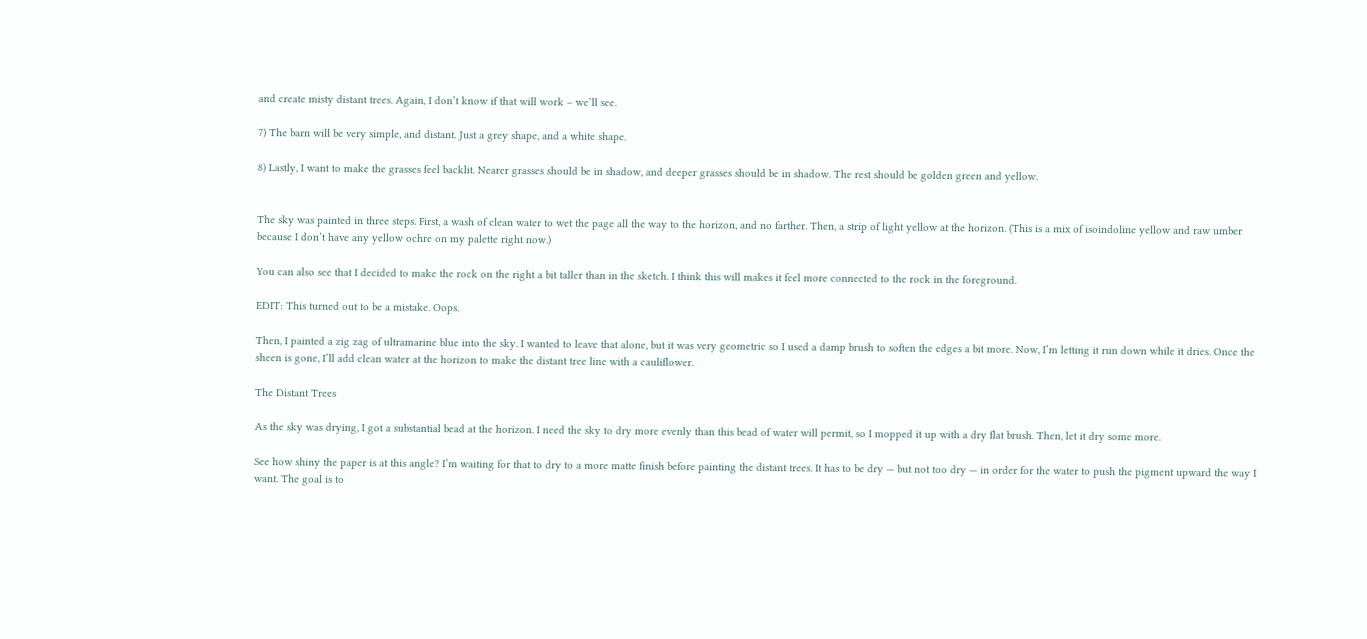and create misty distant trees. Again, I don’t know if that will work – we’ll see.

7) The barn will be very simple, and distant. Just a grey shape, and a white shape.

8) Lastly, I want to make the grasses feel backlit. Nearer grasses should be in shadow, and deeper grasses should be in shadow. The rest should be golden green and yellow.


The sky was painted in three steps. First, a wash of clean water to wet the page all the way to the horizon, and no farther. Then, a strip of light yellow at the horizon. (This is a mix of isoindoline yellow and raw umber because I don’t have any yellow ochre on my palette right now.)

You can also see that I decided to make the rock on the right a bit taller than in the sketch. I think this will makes it feel more connected to the rock in the foreground.

EDIT: This turned out to be a mistake. Oops.

Then, I painted a zig zag of ultramarine blue into the sky. I wanted to leave that alone, but it was very geometric so I used a damp brush to soften the edges a bit more. Now, I’m letting it run down while it dries. Once the sheen is gone, I’ll add clean water at the horizon to make the distant tree line with a cauliflower.

The Distant Trees

As the sky was drying, I got a substantial bead at the horizon. I need the sky to dry more evenly than this bead of water will permit, so I mopped it up with a dry flat brush. Then, let it dry some more.

See how shiny the paper is at this angle? I’m waiting for that to dry to a more matte finish before painting the distant trees. It has to be dry — but not too dry — in order for the water to push the pigment upward the way I want. The goal is to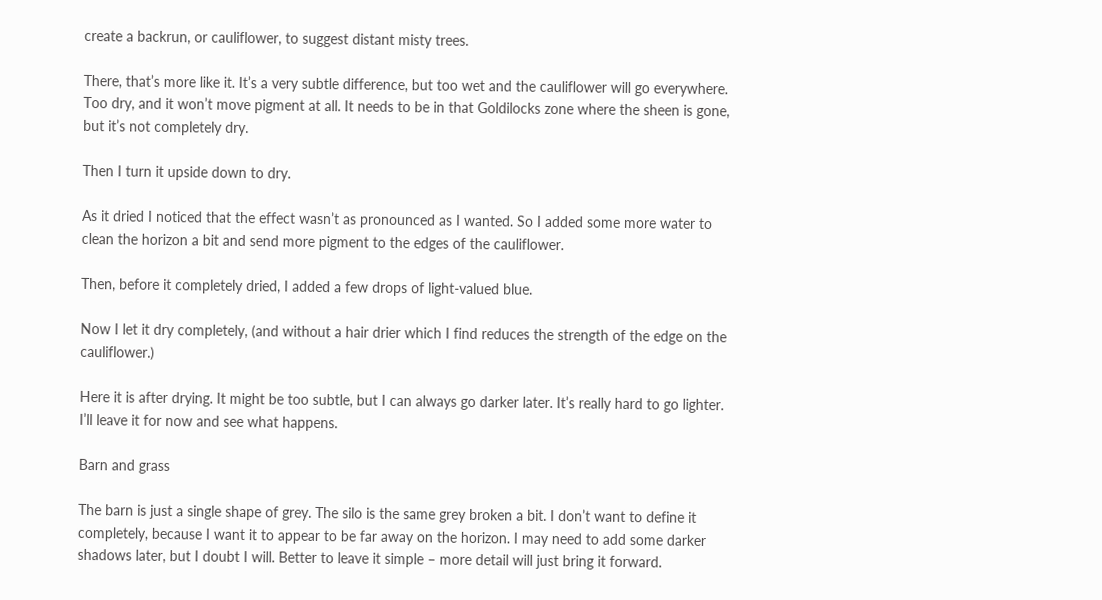create a backrun, or cauliflower, to suggest distant misty trees.

There, that’s more like it. It’s a very subtle difference, but too wet and the cauliflower will go everywhere. Too dry, and it won’t move pigment at all. It needs to be in that Goldilocks zone where the sheen is gone, but it’s not completely dry.

Then I turn it upside down to dry.

As it dried I noticed that the effect wasn’t as pronounced as I wanted. So I added some more water to clean the horizon a bit and send more pigment to the edges of the cauliflower.

Then, before it completely dried, I added a few drops of light-valued blue.

Now I let it dry completely, (and without a hair drier which I find reduces the strength of the edge on the cauliflower.)

Here it is after drying. It might be too subtle, but I can always go darker later. It’s really hard to go lighter. I’ll leave it for now and see what happens.

Barn and grass

The barn is just a single shape of grey. The silo is the same grey broken a bit. I don’t want to define it completely, because I want it to appear to be far away on the horizon. I may need to add some darker shadows later, but I doubt I will. Better to leave it simple – more detail will just bring it forward.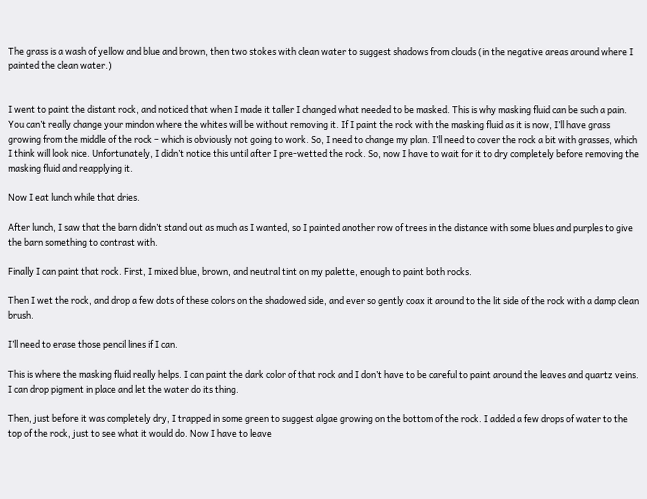The grass is a wash of yellow and blue and brown, then two stokes with clean water to suggest shadows from clouds (in the negative areas around where I painted the clean water.)


I went to paint the distant rock, and noticed that when I made it taller I changed what needed to be masked. This is why masking fluid can be such a pain. You can’t really change your mindon where the whites will be without removing it. If I paint the rock with the masking fluid as it is now, I’ll have grass growing from the middle of the rock – which is obviously not going to work. So, I need to change my plan. I’ll need to cover the rock a bit with grasses, which I think will look nice. Unfortunately, I didn’t notice this until after I pre-wetted the rock. So, now I have to wait for it to dry completely before removing the masking fluid and reapplying it.

Now I eat lunch while that dries.

After lunch, I saw that the barn didn’t stand out as much as I wanted, so I painted another row of trees in the distance with some blues and purples to give the barn something to contrast with.

Finally I can paint that rock. First, I mixed blue, brown, and neutral tint on my palette, enough to paint both rocks.

Then I wet the rock, and drop a few dots of these colors on the shadowed side, and ever so gently coax it around to the lit side of the rock with a damp clean brush.

I’ll need to erase those pencil lines if I can.

This is where the masking fluid really helps. I can paint the dark color of that rock and I don’t have to be careful to paint around the leaves and quartz veins. I can drop pigment in place and let the water do its thing.

Then, just before it was completely dry, I trapped in some green to suggest algae growing on the bottom of the rock. I added a few drops of water to the top of the rock, just to see what it would do. Now I have to leave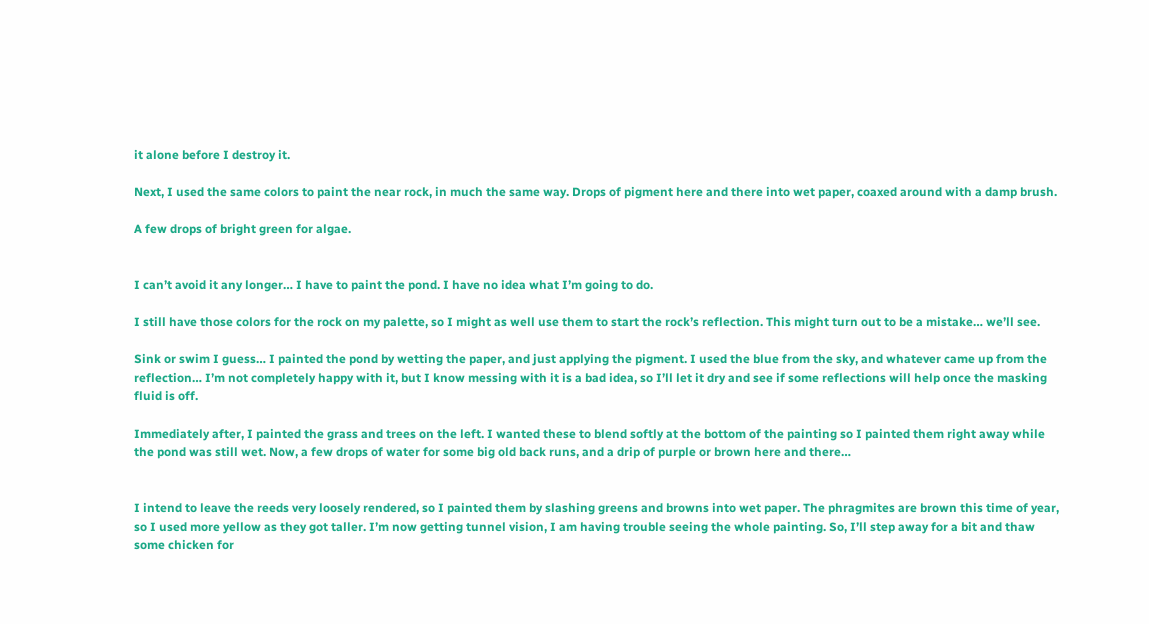it alone before I destroy it.

Next, I used the same colors to paint the near rock, in much the same way. Drops of pigment here and there into wet paper, coaxed around with a damp brush.

A few drops of bright green for algae.


I can’t avoid it any longer… I have to paint the pond. I have no idea what I’m going to do.

I still have those colors for the rock on my palette, so I might as well use them to start the rock’s reflection. This might turn out to be a mistake… we’ll see.

Sink or swim I guess… I painted the pond by wetting the paper, and just applying the pigment. I used the blue from the sky, and whatever came up from the reflection… I’m not completely happy with it, but I know messing with it is a bad idea, so I’ll let it dry and see if some reflections will help once the masking fluid is off.

Immediately after, I painted the grass and trees on the left. I wanted these to blend softly at the bottom of the painting so I painted them right away while the pond was still wet. Now, a few drops of water for some big old back runs, and a drip of purple or brown here and there…


I intend to leave the reeds very loosely rendered, so I painted them by slashing greens and browns into wet paper. The phragmites are brown this time of year, so I used more yellow as they got taller. I’m now getting tunnel vision, I am having trouble seeing the whole painting. So, I’ll step away for a bit and thaw some chicken for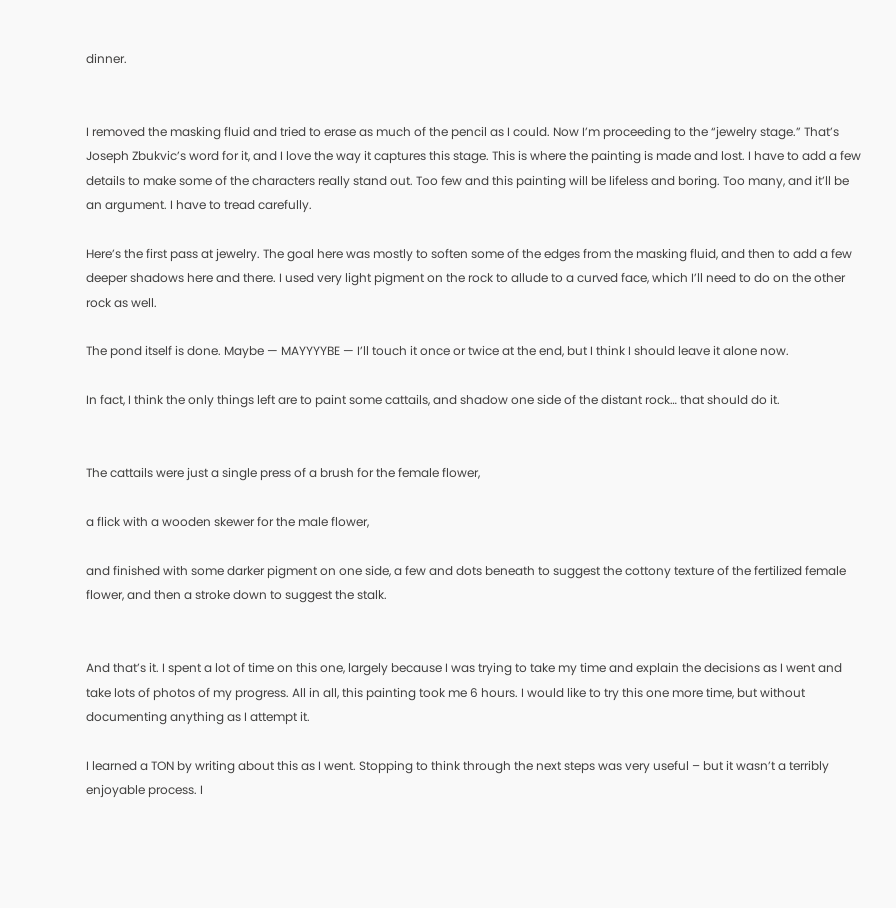dinner.


I removed the masking fluid and tried to erase as much of the pencil as I could. Now I’m proceeding to the “jewelry stage.” That’s Joseph Zbukvic’s word for it, and I love the way it captures this stage. This is where the painting is made and lost. I have to add a few details to make some of the characters really stand out. Too few and this painting will be lifeless and boring. Too many, and it’ll be an argument. I have to tread carefully.

Here’s the first pass at jewelry. The goal here was mostly to soften some of the edges from the masking fluid, and then to add a few deeper shadows here and there. I used very light pigment on the rock to allude to a curved face, which I’ll need to do on the other rock as well.

The pond itself is done. Maybe — MAYYYYBE — I’ll touch it once or twice at the end, but I think I should leave it alone now.

In fact, I think the only things left are to paint some cattails, and shadow one side of the distant rock… that should do it.


The cattails were just a single press of a brush for the female flower,

a flick with a wooden skewer for the male flower,

and finished with some darker pigment on one side, a few and dots beneath to suggest the cottony texture of the fertilized female flower, and then a stroke down to suggest the stalk.


And that’s it. I spent a lot of time on this one, largely because I was trying to take my time and explain the decisions as I went and take lots of photos of my progress. All in all, this painting took me 6 hours. I would like to try this one more time, but without documenting anything as I attempt it.

I learned a TON by writing about this as I went. Stopping to think through the next steps was very useful – but it wasn’t a terribly enjoyable process. I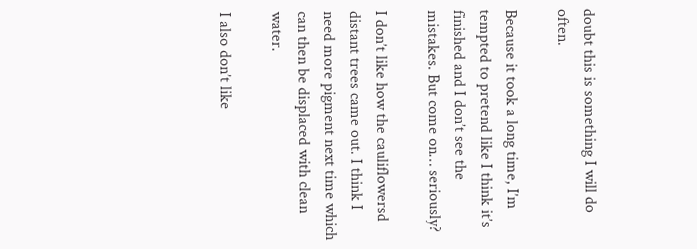doubt this is something I will do often.

Because it took a long time, I’m tempted to pretend like I think it’s finished and I don’t see the mistakes. But come on… seriously?

I don’t like how the cauliflowersd distant trees came out. I think I need more pigment next time which can then be displaced with clean water.

I also don’t like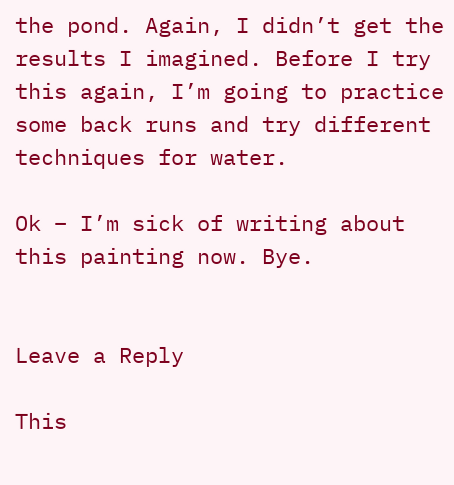the pond. Again, I didn’t get the results I imagined. Before I try this again, I’m going to practice some back runs and try different techniques for water.

Ok – I’m sick of writing about this painting now. Bye.


Leave a Reply

This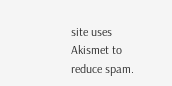site uses Akismet to reduce spam.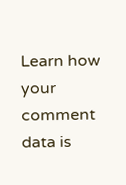Learn how your comment data is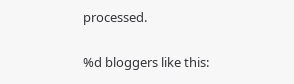processed.

%d bloggers like this: